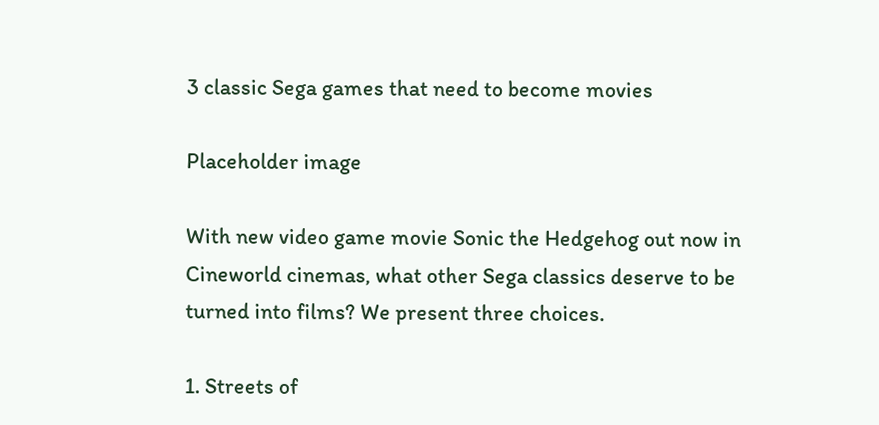3 classic Sega games that need to become movies

Placeholder image

With new video game movie Sonic the Hedgehog out now in Cineworld cinemas, what other Sega classics deserve to be turned into films? We present three choices.

1. Streets of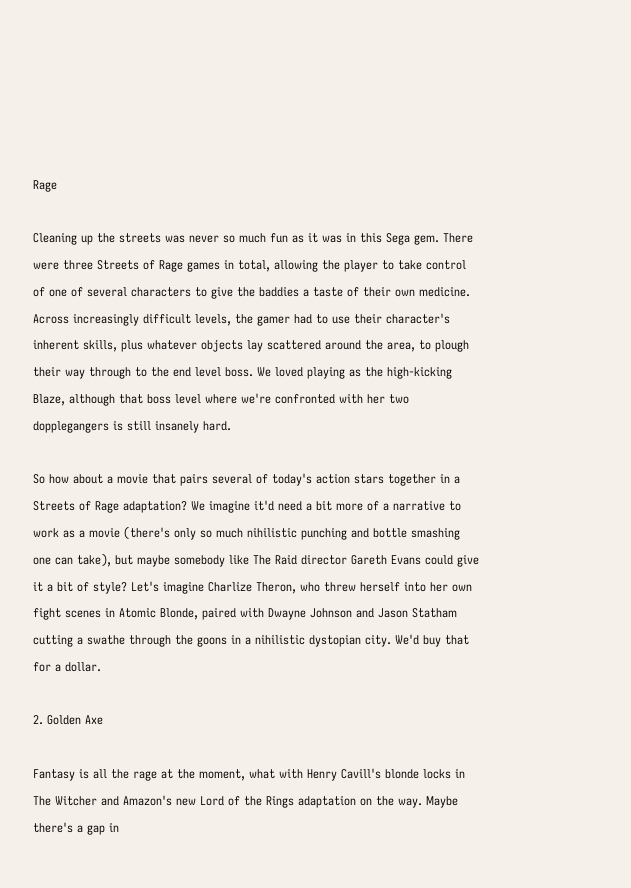Rage

Cleaning up the streets was never so much fun as it was in this Sega gem. There were three Streets of Rage games in total, allowing the player to take control of one of several characters to give the baddies a taste of their own medicine. Across increasingly difficult levels, the gamer had to use their character's inherent skills, plus whatever objects lay scattered around the area, to plough their way through to the end level boss. We loved playing as the high-kicking Blaze, although that boss level where we're confronted with her two dopplegangers is still insanely hard.

So how about a movie that pairs several of today's action stars together in a Streets of Rage adaptation? We imagine it'd need a bit more of a narrative to work as a movie (there's only so much nihilistic punching and bottle smashing one can take), but maybe somebody like The Raid director Gareth Evans could give it a bit of style? Let's imagine Charlize Theron, who threw herself into her own fight scenes in Atomic Blonde, paired with Dwayne Johnson and Jason Statham cutting a swathe through the goons in a nihilistic dystopian city. We'd buy that for a dollar.

2. Golden Axe

Fantasy is all the rage at the moment, what with Henry Cavill's blonde locks in The Witcher and Amazon's new Lord of the Rings adaptation on the way. Maybe there's a gap in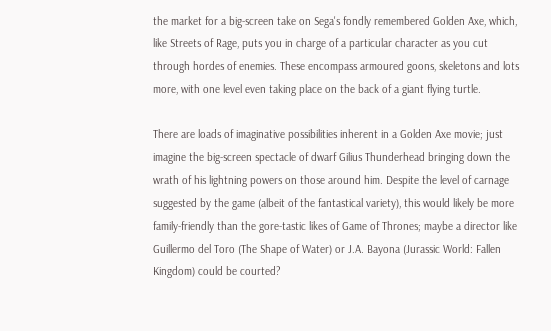the market for a big-screen take on Sega's fondly remembered Golden Axe, which, like Streets of Rage, puts you in charge of a particular character as you cut through hordes of enemies. These encompass armoured goons, skeletons and lots more, with one level even taking place on the back of a giant flying turtle.

There are loads of imaginative possibilities inherent in a Golden Axe movie; just imagine the big-screen spectacle of dwarf Gilius Thunderhead bringing down the wrath of his lightning powers on those around him. Despite the level of carnage suggested by the game (albeit of the fantastical variety), this would likely be more family-friendly than the gore-tastic likes of Game of Thrones; maybe a director like Guillermo del Toro (The Shape of Water) or J.A. Bayona (Jurassic World: Fallen Kingdom) could be courted?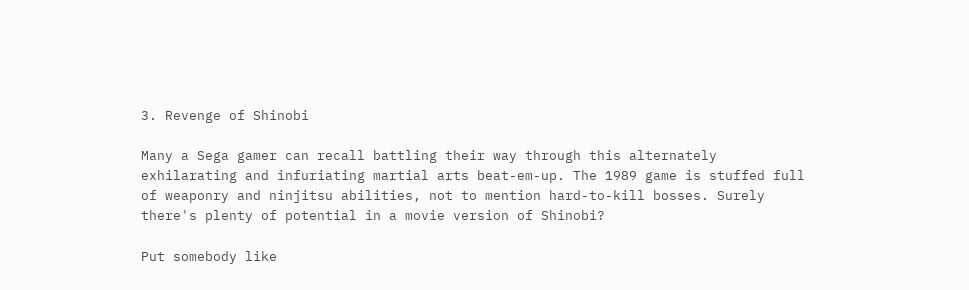3. Revenge of Shinobi

Many a Sega gamer can recall battling their way through this alternately exhilarating and infuriating martial arts beat-em-up. The 1989 game is stuffed full of weaponry and ninjitsu abilities, not to mention hard-to-kill bosses. Surely there's plenty of potential in a movie version of Shinobi?

Put somebody like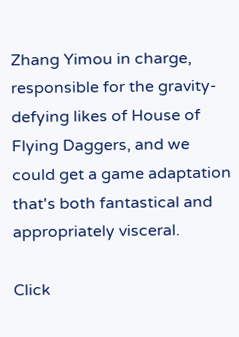Zhang Yimou in charge, responsible for the gravity-defying likes of House of Flying Daggers, and we could get a game adaptation that's both fantastical and appropriately visceral.

Click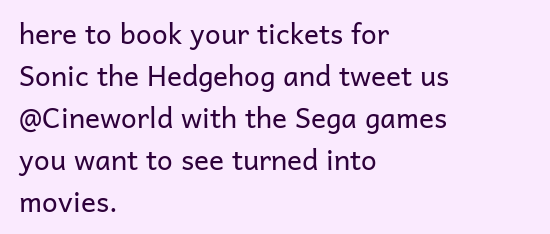here to book your tickets for Sonic the Hedgehog and tweet us @Cineworld with the Sega games you want to see turned into movies.